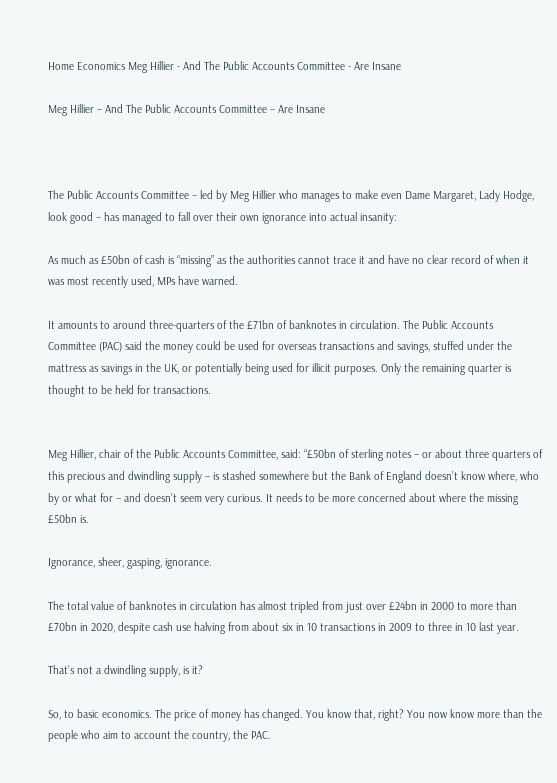Home Economics Meg Hillier - And The Public Accounts Committee - Are Insane

Meg Hillier – And The Public Accounts Committee – Are Insane



The Public Accounts Committee – led by Meg Hillier who manages to make even Dame Margaret, Lady Hodge, look good – has managed to fall over their own ignorance into actual insanity:

As much as £50bn of cash is “missing” as the authorities cannot trace it and have no clear record of when it was most recently used, MPs have warned.

It amounts to around three-quarters of the £71bn of banknotes in circulation. The Public Accounts Committee (PAC) said the money could be used for overseas transactions and savings, stuffed under the mattress as savings in the UK, or potentially being used for illicit purposes. Only the remaining quarter is thought to be held for transactions.


Meg Hillier, chair of the Public Accounts Committee, said: “£50bn of sterling notes – or about three quarters of this precious and dwindling supply – is stashed somewhere but the Bank of England doesn’t know where, who by or what for – and doesn’t seem very curious. It needs to be more concerned about where the missing £50bn is.

Ignorance, sheer, gasping, ignorance.

The total value of banknotes in circulation has almost tripled from just over £24bn in 2000 to more than £70bn in 2020, despite cash use halving from about six in 10 transactions in 2009 to three in 10 last year.

That’s not a dwindling supply, is it?

So, to basic economics. The price of money has changed. You know that, right? You now know more than the people who aim to account the country, the PAC.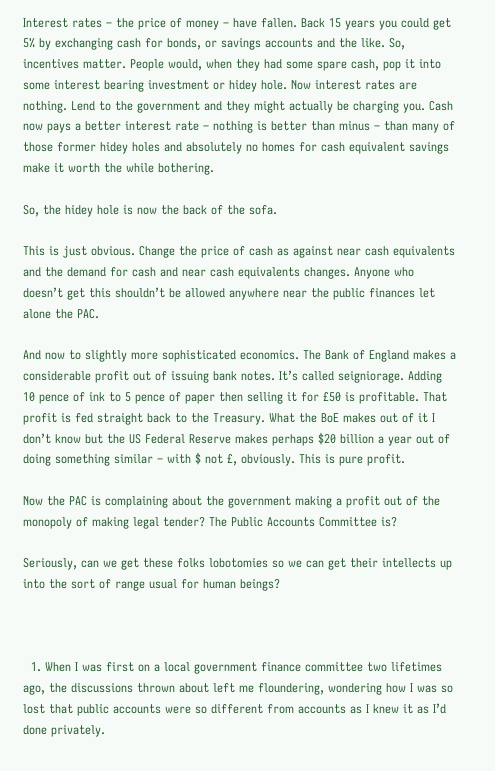Interest rates – the price of money – have fallen. Back 15 years you could get 5% by exchanging cash for bonds, or savings accounts and the like. So, incentives matter. People would, when they had some spare cash, pop it into some interest bearing investment or hidey hole. Now interest rates are nothing. Lend to the government and they might actually be charging you. Cash now pays a better interest rate – nothing is better than minus – than many of those former hidey holes and absolutely no homes for cash equivalent savings make it worth the while bothering.

So, the hidey hole is now the back of the sofa.

This is just obvious. Change the price of cash as against near cash equivalents and the demand for cash and near cash equivalents changes. Anyone who doesn’t get this shouldn’t be allowed anywhere near the public finances let alone the PAC.

And now to slightly more sophisticated economics. The Bank of England makes a considerable profit out of issuing bank notes. It’s called seigniorage. Adding 10 pence of ink to 5 pence of paper then selling it for £50 is profitable. That profit is fed straight back to the Treasury. What the BoE makes out of it I don’t know but the US Federal Reserve makes perhaps $20 billion a year out of doing something similar – with $ not £, obviously. This is pure profit.

Now the PAC is complaining about the government making a profit out of the monopoly of making legal tender? The Public Accounts Committee is?

Seriously, can we get these folks lobotomies so we can get their intellects up into the sort of range usual for human beings?



  1. When I was first on a local government finance committee two lifetimes ago, the discussions thrown about left me floundering, wondering how I was so lost that public accounts were so different from accounts as I knew it as I’d done privately.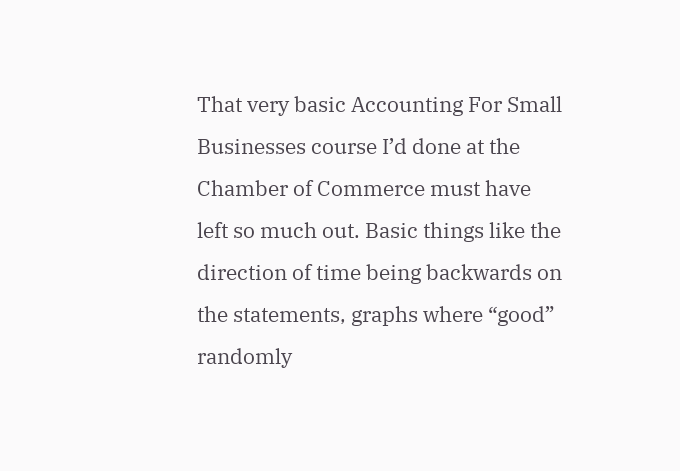That very basic Accounting For Small Businesses course I’d done at the Chamber of Commerce must have left so much out. Basic things like the direction of time being backwards on the statements, graphs where “good” randomly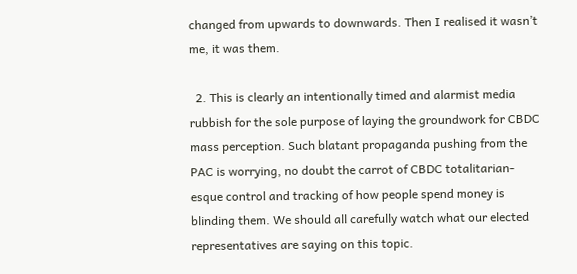changed from upwards to downwards. Then I realised it wasn’t me, it was them.

  2. This is clearly an intentionally timed and alarmist media rubbish for the sole purpose of laying the groundwork for CBDC mass perception. Such blatant propaganda pushing from the PAC is worrying, no doubt the carrot of CBDC totalitarian-esque control and tracking of how people spend money is blinding them. We should all carefully watch what our elected representatives are saying on this topic.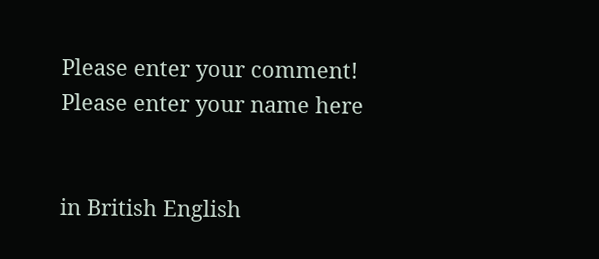Please enter your comment!
Please enter your name here


in British English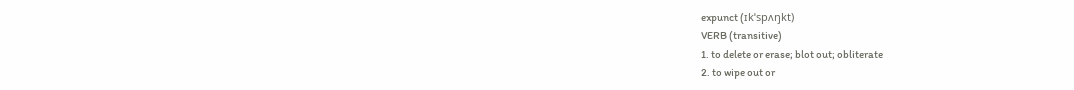expunct (ɪkˈspʌŋkt)
VERB (transitive)
1. to delete or erase; blot out; obliterate
2. to wipe out or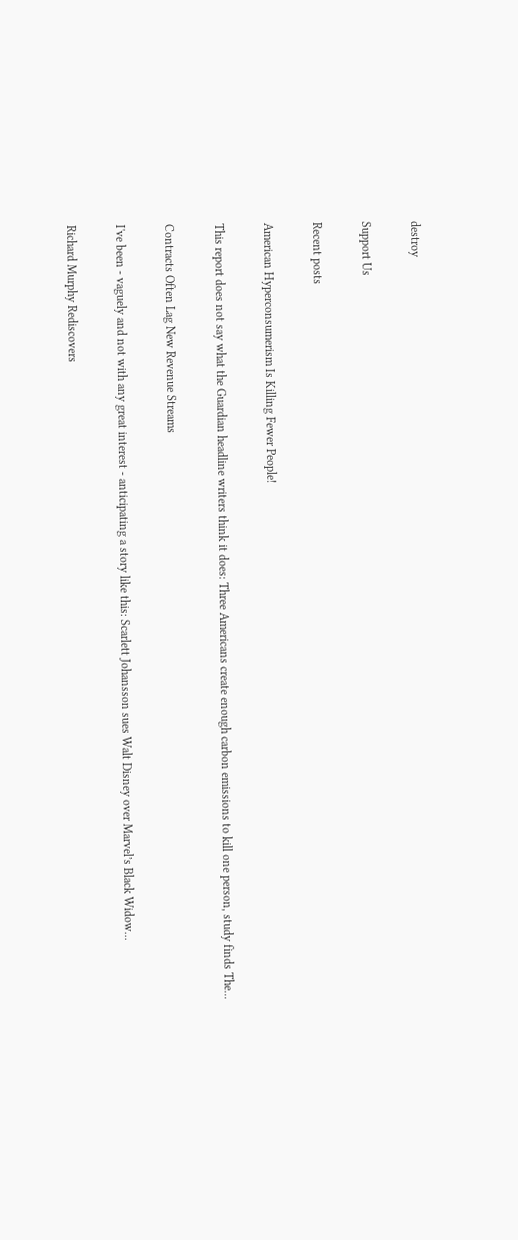destroy

Support Us

Recent posts

American Hyperconsumerism Is Killing Fewer People!

This report does not say what the Guardian headline writers think it does: Three Americans create enough carbon emissions to kill one person, study finds The...

Contracts Often Lag New Revenue Streams

I've been - vaguely and not with any great interest - anticipating a story like this: Scarlett Johansson sues Walt Disney over Marvel’s Black Widow...

Richard Murphy Rediscovers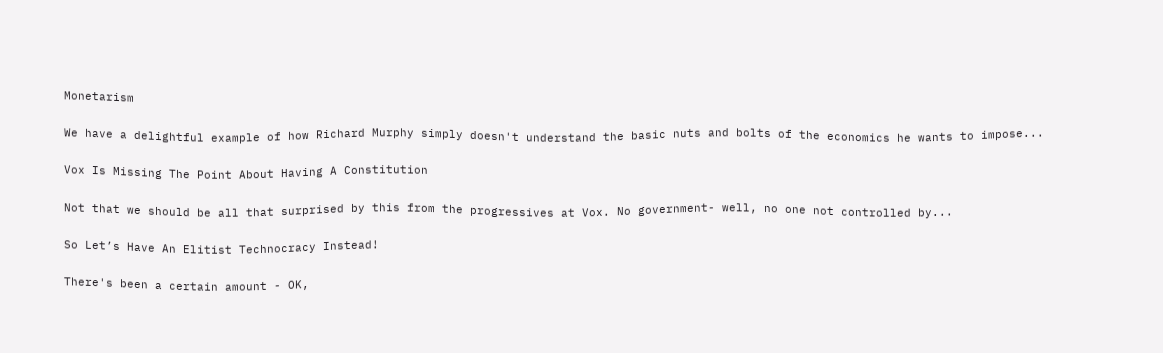Monetarism

We have a delightful example of how Richard Murphy simply doesn't understand the basic nuts and bolts of the economics he wants to impose...

Vox Is Missing The Point About Having A Constitution

Not that we should be all that surprised by this from the progressives at Vox. No government- well, no one not controlled by...

So Let’s Have An Elitist Technocracy Instead!

There's been a certain amount - OK,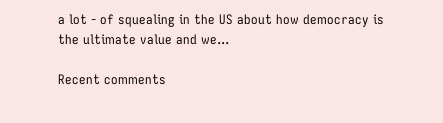a lot - of squealing in the US about how democracy is the ultimate value and we...

Recent comments